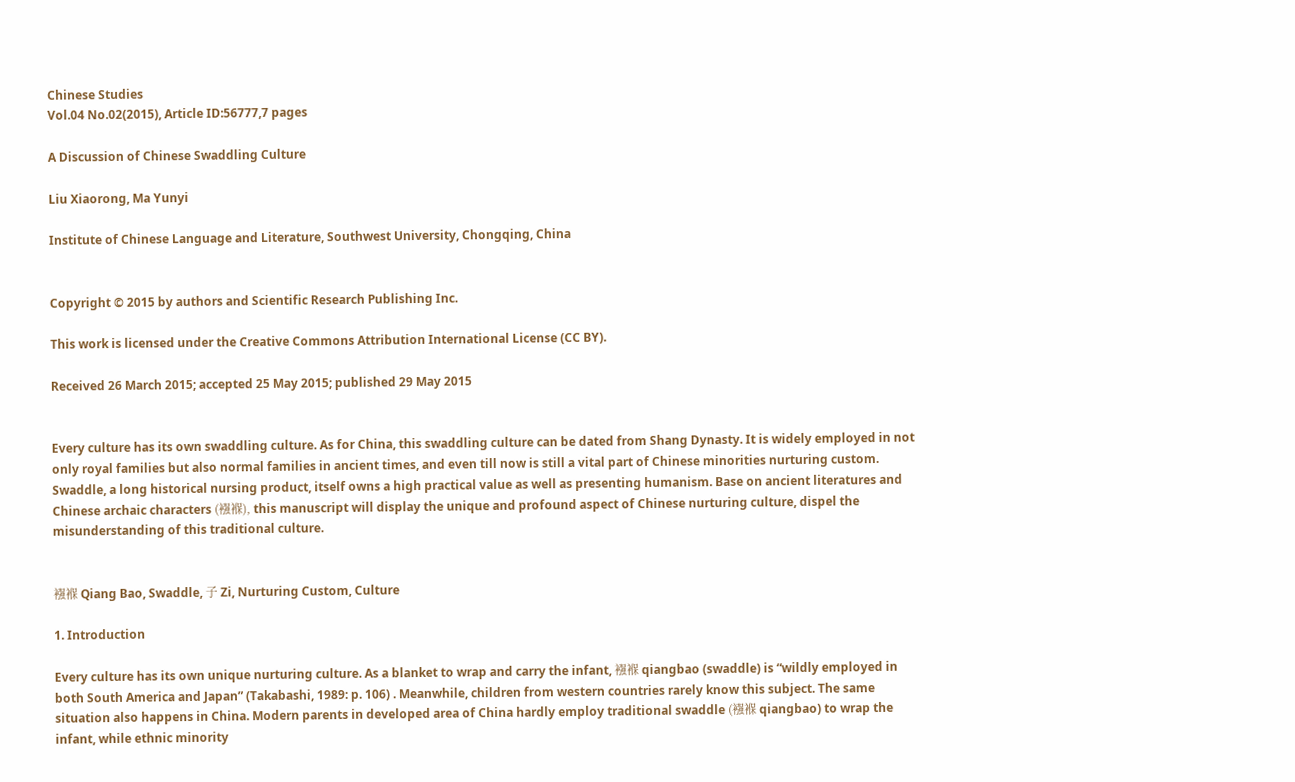Chinese Studies
Vol.04 No.02(2015), Article ID:56777,7 pages

A Discussion of Chinese Swaddling Culture

Liu Xiaorong, Ma Yunyi

Institute of Chinese Language and Literature, Southwest University, Chongqing, China


Copyright © 2015 by authors and Scientific Research Publishing Inc.

This work is licensed under the Creative Commons Attribution International License (CC BY).

Received 26 March 2015; accepted 25 May 2015; published 29 May 2015


Every culture has its own swaddling culture. As for China, this swaddling culture can be dated from Shang Dynasty. It is widely employed in not only royal families but also normal families in ancient times, and even till now is still a vital part of Chinese minorities nurturing custom. Swaddle, a long historical nursing product, itself owns a high practical value as well as presenting humanism. Base on ancient literatures and Chinese archaic characters (襁褓), this manuscript will display the unique and profound aspect of Chinese nurturing culture, dispel the misunderstanding of this traditional culture.


襁褓 Qiang Bao, Swaddle, 子 Zi, Nurturing Custom, Culture

1. Introduction

Every culture has its own unique nurturing culture. As a blanket to wrap and carry the infant, 襁褓 qiangbao (swaddle) is “wildly employed in both South America and Japan” (Takabashi, 1989: p. 106) . Meanwhile, children from western countries rarely know this subject. The same situation also happens in China. Modern parents in developed area of China hardly employ traditional swaddle (襁褓 qiangbao) to wrap the infant, while ethnic minority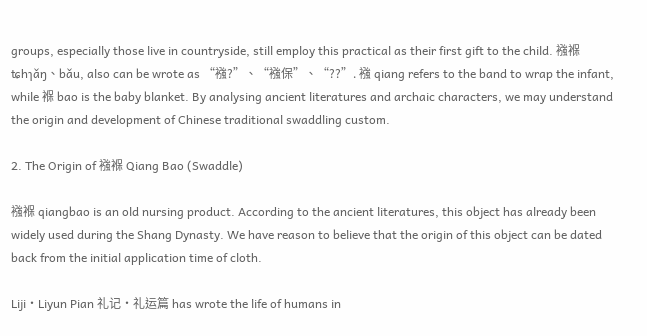groups, especially those live in countryside, still employ this practical as their first gift to the child. 襁褓 ʨhɿǎŋ、bǎu, also can be wrote as “襁?”、“襁保”、“??”. 襁 qiang refers to the band to wrap the infant, while 褓 bao is the baby blanket. By analysing ancient literatures and archaic characters, we may understand the origin and development of Chinese traditional swaddling custom.

2. The Origin of 襁褓 Qiang Bao (Swaddle)

襁褓 qiangbao is an old nursing product. According to the ancient literatures, this object has already been widely used during the Shang Dynasty. We have reason to believe that the origin of this object can be dated back from the initial application time of cloth.

Liji・Liyun Pian 礼记・礼运篇 has wrote the life of humans in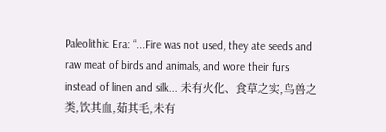Paleolithic Era: “...Fire was not used, they ate seeds and raw meat of birds and animals, and wore their furs instead of linen and silk... 未有火化、食草之实,鸟兽之类,饮其血,茹其毛,未有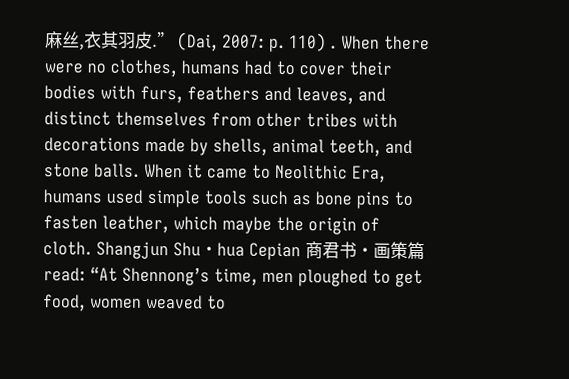麻丝,衣其羽皮.” (Dai, 2007: p. 110) . When there were no clothes, humans had to cover their bodies with furs, feathers and leaves, and distinct themselves from other tribes with decorations made by shells, animal teeth, and stone balls. When it came to Neolithic Era, humans used simple tools such as bone pins to fasten leather, which maybe the origin of cloth. Shangjun Shu・hua Cepian 商君书・画策篇 read: “At Shennong’s time, men ploughed to get food, women weaved to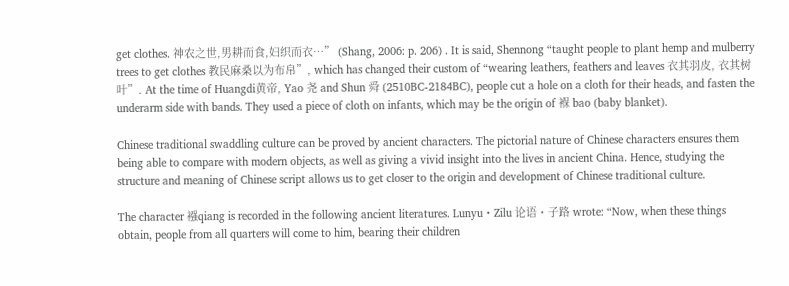get clothes. 神农之世,男耕而食,妇织而衣⋯” (Shang, 2006: p. 206) . It is said, Shennong “taught people to plant hemp and mulberry trees to get clothes 教民麻桑以为布帛”, which has changed their custom of “wearing leathers, feathers and leaves ⾐其羽皮, 衣其树叶”. At the time of Huangdi黄帝, Yao 尧 and Shun 舜 (2510BC-2184BC), people cut a hole on a cloth for their heads, and fasten the underarm side with bands. They used a piece of cloth on infants, which may be the origin of 褓 bao (baby blanket).

Chinese traditional swaddling culture can be proved by ancient characters. The pictorial nature of Chinese characters ensures them being able to compare with modern objects, as well as giving a vivid insight into the lives in ancient China. Hence, studying the structure and meaning of Chinese script allows us to get closer to the origin and development of Chinese traditional culture.

The character 襁qiang is recorded in the following ancient literatures. Lunyu・Zilu 论语・子路 wrote: “Now, when these things obtain, people from all quarters will come to him, bearing their children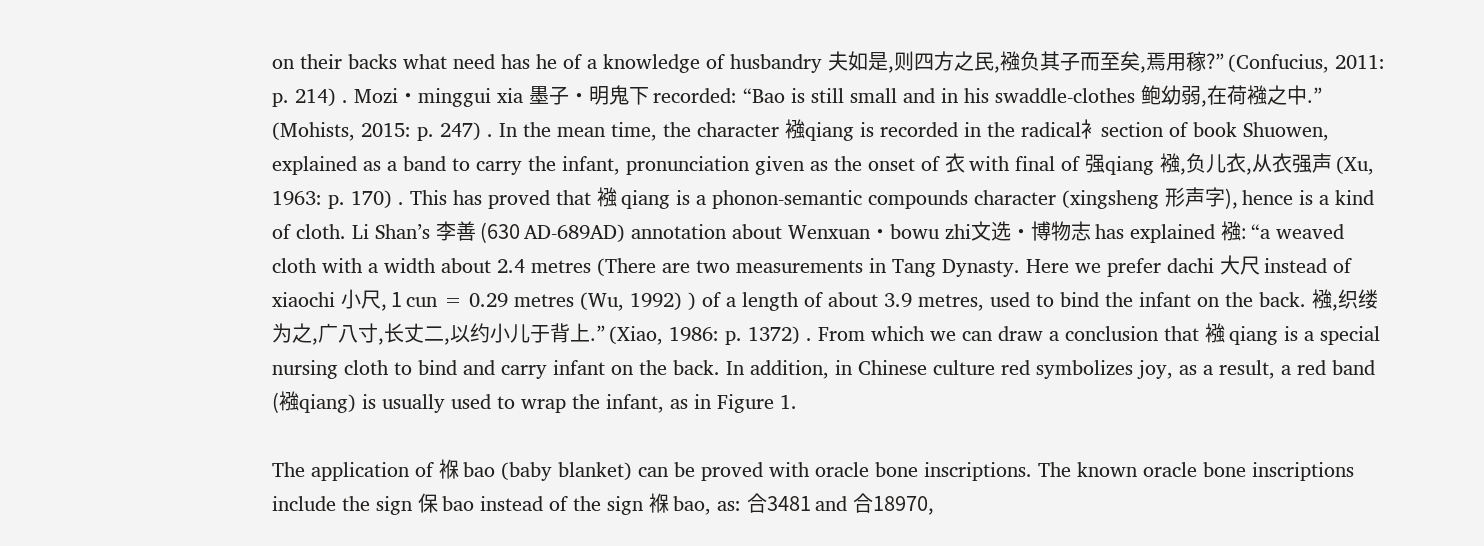on their backs what need has he of a knowledge of husbandry 夫如是,则四方之民,襁负其子而至矣,焉用稼?” (Confucius, 2011: p. 214) . Mozi・minggui xia 墨子・明鬼下 recorded: “Bao is still small and in his swaddle-clothes 鲍幼弱,在荷襁之中.” (Mohists, 2015: p. 247) . In the mean time, the character 襁qiang is recorded in the radical衤section of book Shuowen, explained as a band to carry the infant, pronunciation given as the onset of 衣 with final of 强qiang 襁,负儿衣,从衣强声 (Xu, 1963: p. 170) . This has proved that 襁 qiang is a phonon-semantic compounds character (xingsheng 形声字), hence is a kind of cloth. Li Shan’s 李善 (630 AD-689AD) annotation about Wenxuan・bowu zhi文选・博物志 has explained 襁: “a weaved cloth with a width about 2.4 metres (There are two measurements in Tang Dynasty. Here we prefer dachi 大尺 instead of xiaochi 小尺, 1 cun = 0.29 metres (Wu, 1992) ) of a length of about 3.9 metres, used to bind the infant on the back. 襁,织缕为之,广八寸,长丈二,以约小儿于背上.” (Xiao, 1986: p. 1372) . From which we can draw a conclusion that 襁 qiang is a special nursing cloth to bind and carry infant on the back. In addition, in Chinese culture red symbolizes joy, as a result, a red band (襁qiang) is usually used to wrap the infant, as in Figure 1.

The application of 褓 bao (baby blanket) can be proved with oracle bone inscriptions. The known oracle bone inscriptions include the sign 保 bao instead of the sign 褓 bao, as: 合3481 and 合18970,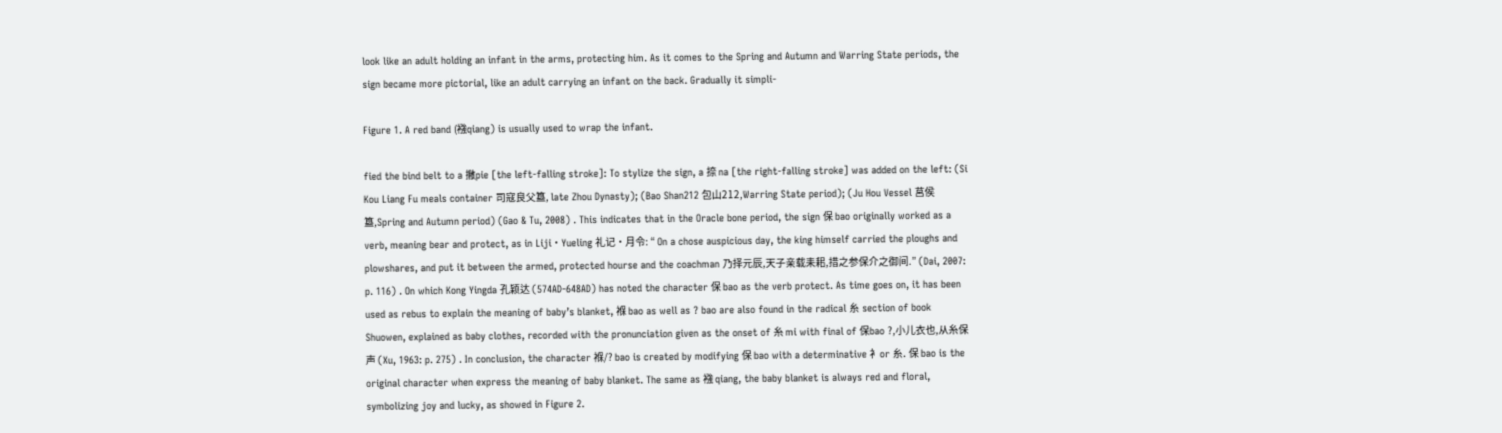look like an adult holding an infant in the arms, protecting him. As it comes to the Spring and Autumn and Warring State periods, the sign became more pictorial, like an adult carrying an infant on the back. Gradually it simpli-

Figure 1. A red band (襁qiang) is usually used to wrap the infant.

fied the bind belt to a 撇pie [the left-falling stroke]: To stylize the sign, a 捺 na [the right-falling stroke] was added on the left: (Si Kou Liang Fu meals container 司寇良父簋, late Zhou Dynasty); (Bao Shan212 包山212,Warring State period); (Ju Hou Vessel 莒侯簋,Spring and Autumn period) (Gao & Tu, 2008) . This indicates that in the Oracle bone period, the sign 保 bao originally worked as a verb, meaning bear and protect, as in Liji・Yueling 礼记・月令: “ On a chose auspicious day, the king himself carried the ploughs and plowshares, and put it between the armed, protected hourse and the coachman 乃择元辰,天子亲载耒耜,措之参保介之御间.” (Dai, 2007: p. 116) . On which Kong Yingda 孔颖达 (574AD-648AD) has noted the character 保 bao as the verb protect. As time goes on, it has been used as rebus to explain the meaning of baby’s blanket, 褓 bao as well as ? bao are also found in the radical ⽷ section of book Shuowen, explained as baby clothes, recorded with the pronunciation given as the onset of 糸 mi with final of 保bao ?,小儿衣也,从糸保声 (Xu, 1963: p. 275) . In conclusion, the character 褓/? bao is created by modifying 保 bao with a determinative 衤or ⽷. 保 bao is the original character when express the meaning of baby blanket. The same as 襁 qiang, the baby blanket is always red and floral, symbolizing joy and lucky, as showed in Figure 2.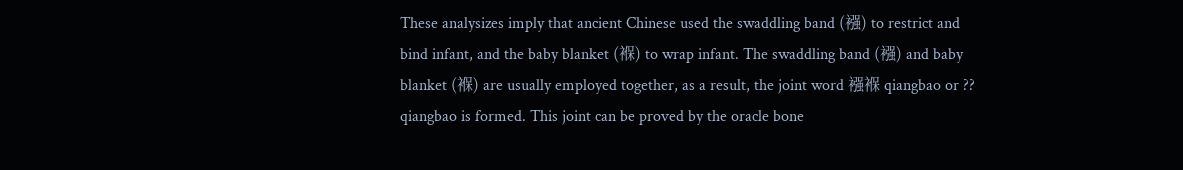These analysizes imply that ancient Chinese used the swaddling band (襁) to restrict and bind infant, and the baby blanket (褓) to wrap infant. The swaddling band (襁) and baby blanket (褓) are usually employed together, as a result, the joint word 襁褓 qiangbao or ?? qiangbao is formed. This joint can be proved by the oracle bone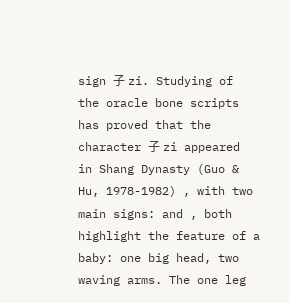sign 子 zi. Studying of the oracle bone scripts has proved that the character 子 zi appeared in Shang Dynasty (Guo & Hu, 1978-1982) , with two main signs: and , both highlight the feature of a baby: one big head, two waving arms. The one leg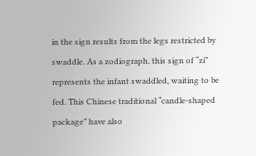in the sign results from the legs restricted by swaddle. As a zodiograph, this sign of “zi” represents the infant swaddled, waiting to be fed. This Chinese traditional “candle-shaped package” have also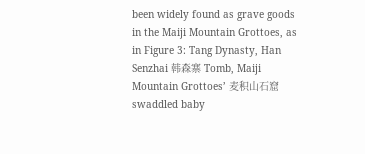been widely found as grave goods in the Maiji Mountain Grottoes, as in Figure 3: Tang Dynasty, Han Senzhai 韩森寨 Tomb, Maiji Mountain Grottoes’ 麦积山石窟 swaddled baby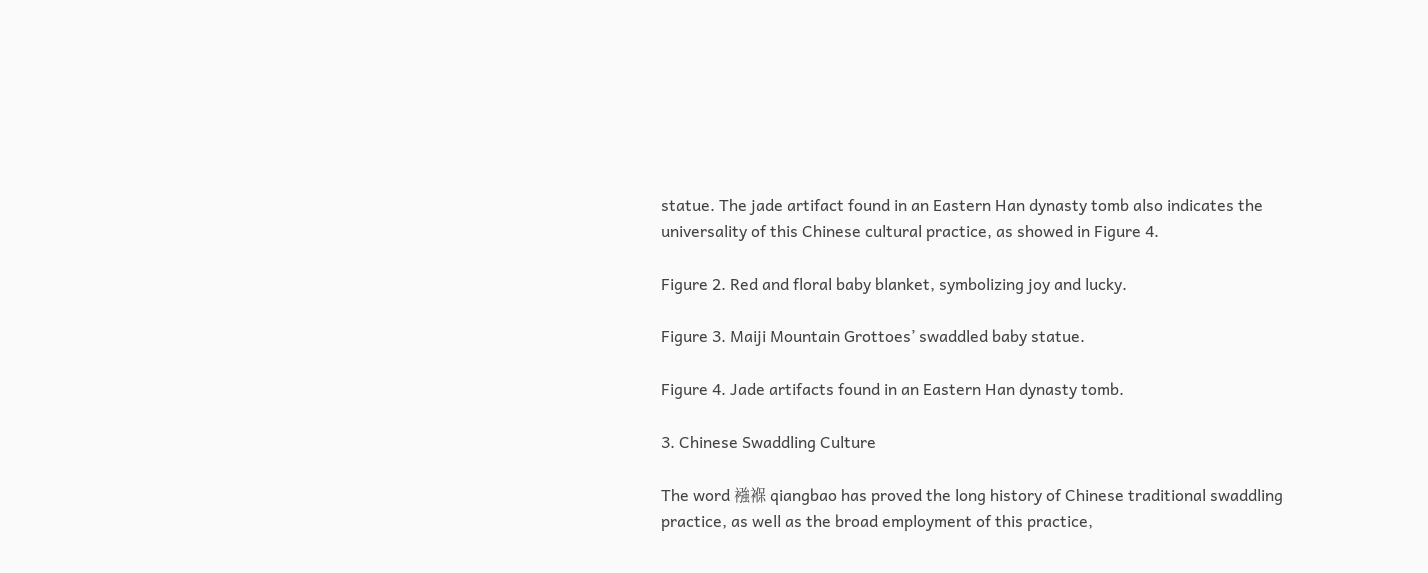statue. The jade artifact found in an Eastern Han dynasty tomb also indicates the universality of this Chinese cultural practice, as showed in Figure 4.

Figure 2. Red and floral baby blanket, symbolizing joy and lucky.

Figure 3. Maiji Mountain Grottoes’ swaddled baby statue.

Figure 4. Jade artifacts found in an Eastern Han dynasty tomb.

3. Chinese Swaddling Culture

The word 襁褓 qiangbao has proved the long history of Chinese traditional swaddling practice, as well as the broad employment of this practice,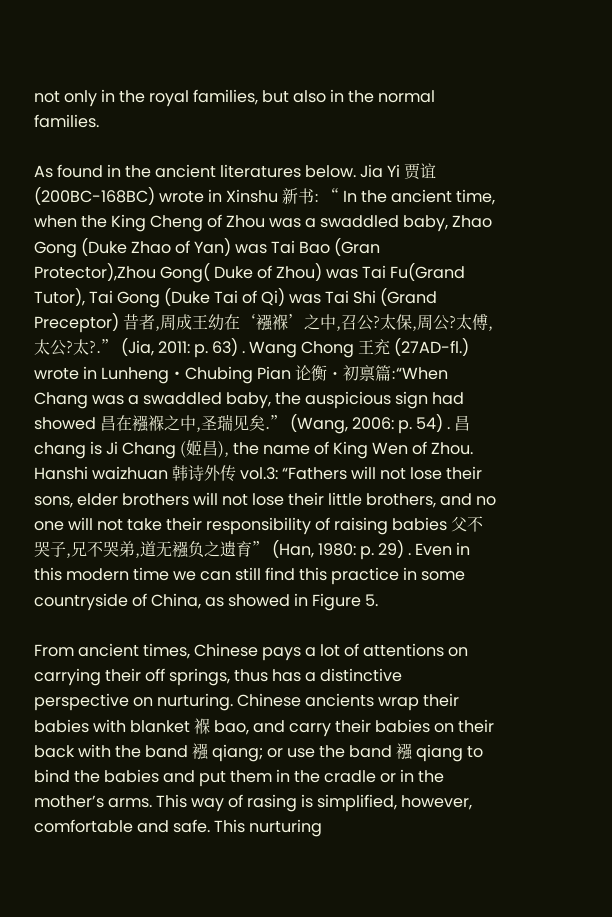not only in the royal families, but also in the normal families.

As found in the ancient literatures below. Jia Yi 贾谊 (200BC-168BC) wrote in Xinshu 新书: “ In the ancient time, when the King Cheng of Zhou was a swaddled baby, Zhao Gong (Duke Zhao of Yan) was Tai Bao (Gran Protector),Zhou Gong( Duke of Zhou) was Tai Fu(Grand Tutor), Tai Gong (Duke Tai of Qi) was Tai Shi (Grand Preceptor) 昔者,周成王幼在‘襁褓’之中,召公?太保,周公?太傅,太公?太?.” (Jia, 2011: p. 63) . Wang Chong 王充 (27AD-fl.) wrote in Lunheng・Chubing Pian 论衡・初禀篇:“When Chang was a swaddled baby, the auspicious sign had showed 昌在襁褓之中,圣瑞见矣.” (Wang, 2006: p. 54) . 昌 chang is Ji Chang (姬昌), the name of King Wen of Zhou. Hanshi waizhuan 韩诗外传 vol.3: “Fathers will not lose their sons, elder brothers will not lose their little brothers, and no one will not take their responsibility of raising babies ⽗不哭⼦,兄不哭弟,道无襁负之遗育” (Han, 1980: p. 29) . Even in this modern time we can still find this practice in some countryside of China, as showed in Figure 5.

From ancient times, Chinese pays a lot of attentions on carrying their off springs, thus has a distinctive perspective on nurturing. Chinese ancients wrap their babies with blanket 褓 bao, and carry their babies on their back with the band 襁 qiang; or use the band 襁 qiang to bind the babies and put them in the cradle or in the mother’s arms. This way of rasing is simplified, however, comfortable and safe. This nurturing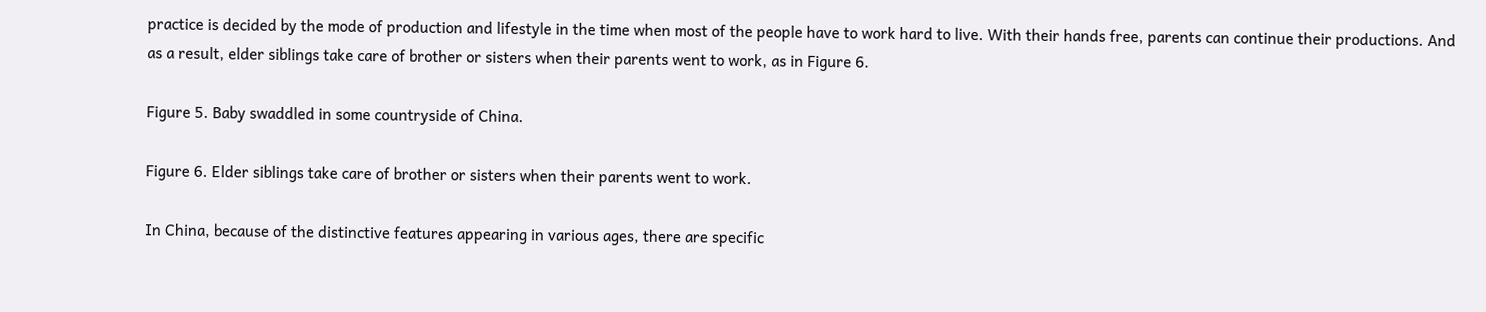practice is decided by the mode of production and lifestyle in the time when most of the people have to work hard to live. With their hands free, parents can continue their productions. And as a result, elder siblings take care of brother or sisters when their parents went to work, as in Figure 6.

Figure 5. Baby swaddled in some countryside of China.

Figure 6. Elder siblings take care of brother or sisters when their parents went to work.

In China, because of the distinctive features appearing in various ages, there are specific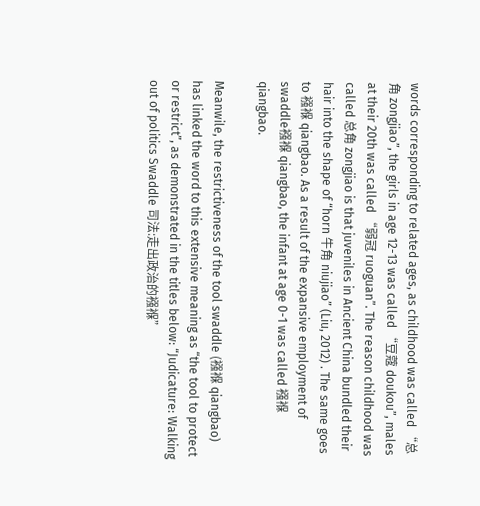words corresponding to related ages, as childhood was called “总角 zongjiao”, the girls in age 12-13 was called “豆蔻 doukou”, males at their 20th was called “弱冠 ruoguan”. The reason childhood was called 总角 zongjiao is that juveniles in Ancient China bundled their hair into the shape of “horn 牛角 niujiao” (Liu, 2012) . The same goes to 襁褓 qiangbao. As a result of the expansive employment of swaddle襁褓 qiangbao, the infant at age 0-1 was called 襁褓 qiangbao.

Meanwile, the restrictiveness of the tool swaddle (襁褓 qiangbao) has linked the word to this extensive meaning as “the tool to protect or restrict”, as demonstrated in the titles below: “Judicature: Walking out of politics Swaddle 司法:走出政治的襁褓”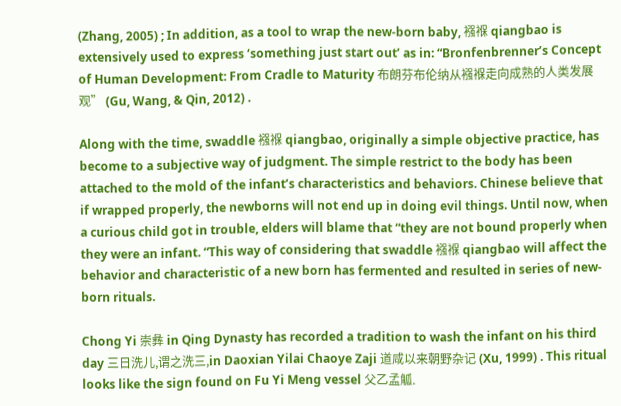(Zhang, 2005) ; In addition, as a tool to wrap the new-born baby, 襁褓 qiangbao is extensively used to express ‘something just start out’ as in: “Bronfenbrenner’s Concept of Human Development: From Cradle to Maturity 布朗芬布伦纳从襁褓走向成熟的人类发展观” (Gu, Wang, & Qin, 2012) .

Along with the time, swaddle 襁褓 qiangbao, originally a simple objective practice, has become to a subjective way of judgment. The simple restrict to the body has been attached to the mold of the infant’s characteristics and behaviors. Chinese believe that if wrapped properly, the newborns will not end up in doing evil things. Until now, when a curious child got in trouble, elders will blame that “they are not bound properly when they were an infant. “This way of considering that swaddle 襁褓 qiangbao will affect the behavior and characteristic of a new born has fermented and resulted in series of new-born rituals.

Chong Yi 崇彝 in Qing Dynasty has recorded a tradition to wash the infant on his third day 三日洗儿,谓之洗三,in Daoxian Yilai Chaoye Zaji 道咸以来朝野杂记 (Xu, 1999) . This ritual looks like the sign found on Fu Yi Meng vessel 父乙孟觚.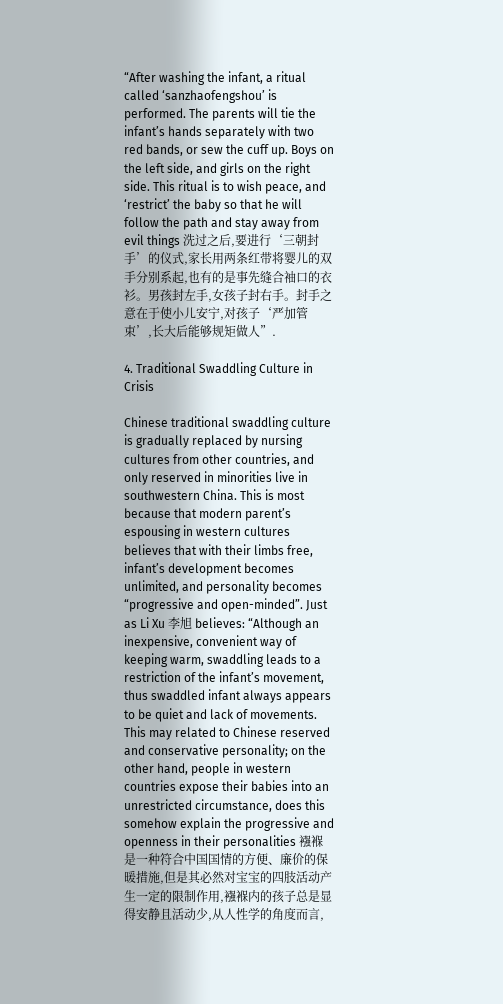“After washing the infant, a ritual called ‘sanzhaofengshou’ is performed. The parents will tie the infant’s hands separately with two red bands, or sew the cuff up. Boys on the left side, and girls on the right side. This ritual is to wish peace, and ‘restrict’ the baby so that he will follow the path and stay away from evil things 洗过之后,要进行‘三朝封手’的仪式,家长用两条红带将婴儿的双手分别系起,也有的是事先缝合袖口的衣衫。男孩封左手,女孩⼦封右手。封手之意在于使小儿安宁,对孩子‘严加管束’,长大后能够规矩做人”.

4. Traditional Swaddling Culture in Crisis

Chinese traditional swaddling culture is gradually replaced by nursing cultures from other countries, and only reserved in minorities live in southwestern China. This is most because that modern parent’s espousing in western cultures believes that with their limbs free, infant’s development becomes unlimited, and personality becomes “progressive and open-minded”. Just as Li Xu 李旭 believes: “Although an inexpensive, convenient way of keeping warm, swaddling leads to a restriction of the infant’s movement, thus swaddled infant always appears to be quiet and lack of movements. This may related to Chinese reserved and conservative personality; on the other hand, people in western countries expose their babies into an unrestricted circumstance, does this somehow explain the progressive and openness in their personalities 襁褓是⼀种符合中国国情的方便、廉价的保暖措施,但是其必然对宝宝的四肢活动产生一定的限制作用,襁褓内的孩子总是显得安静且活动少,从人性学的角度而言,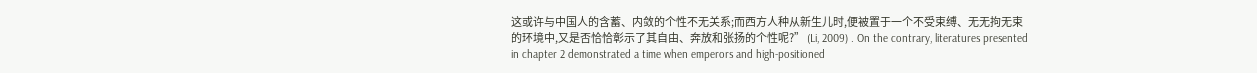这或许与中国人的含蓄、内敛的个性不无关系;而西方人种从新生儿时,便被置于⼀个不受束缚、无无拘无束的环境中,又是否恰恰彰示了其自由、奔放和张扬的个性呢?” (Li, 2009) . On the contrary, literatures presented in chapter 2 demonstrated a time when emperors and high-positioned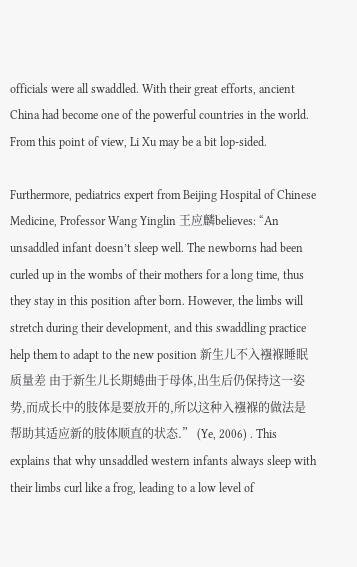officials were all swaddled. With their great efforts, ancient China had become one of the powerful countries in the world. From this point of view, Li Xu may be a bit lop-sided.

Furthermore, pediatrics expert from Beijing Hospital of Chinese Medicine, Professor Wang Yinglin 王应麟believes: “An unsaddled infant doesn’t sleep well. The newborns had been curled up in the wombs of their mothers for a long time, thus they stay in this position after born. However, the limbs will stretch during their development, and this swaddling practice help them to adapt to the new position 新生儿不入襁褓睡眠质量差 由于新生儿长期蜷曲于母体,出生后仍保持这一姿势,⽽成长中的肢体是要放开的,所以这种入襁褓的做法是帮助其适应新的肢体顺直的状态.” (Ye, 2006) . This explains that why unsaddled western infants always sleep with their limbs curl like a frog, leading to a low level of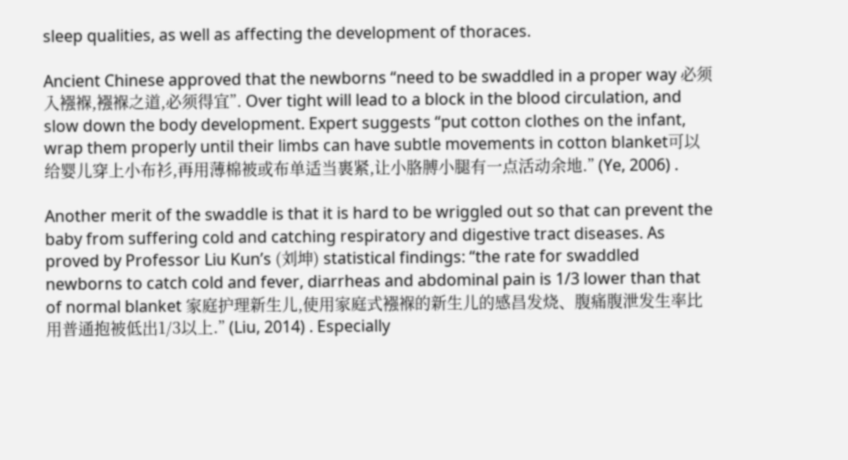sleep qualities, as well as affecting the development of thoraces.

Ancient Chinese approved that the newborns “need to be swaddled in a proper way 必须入襁褓,襁褓之道,必须得宜”. Over tight will lead to a block in the blood circulation, and slow down the body development. Expert suggests “put cotton clothes on the infant, wrap them properly until their limbs can have subtle movements in cotton blanket可以给婴儿穿上小布衫,再用薄棉被或布单适当裹紧,让小胳膊小腿有一点活动余地.” (Ye, 2006) .

Another merit of the swaddle is that it is hard to be wriggled out so that can prevent the baby from suffering cold and catching respiratory and digestive tract diseases. As proved by Professor Liu Kun’s (刘坤) statistical findings: “the rate for swaddled newborns to catch cold and fever, diarrheas and abdominal pain is 1/3 lower than that of normal blanket 家庭护理新生儿,使用家庭式襁褓的新生儿的感昌发烧、腹痛腹泄发生率比用普通抱被低出1/3以上.” (Liu, 2014) . Especially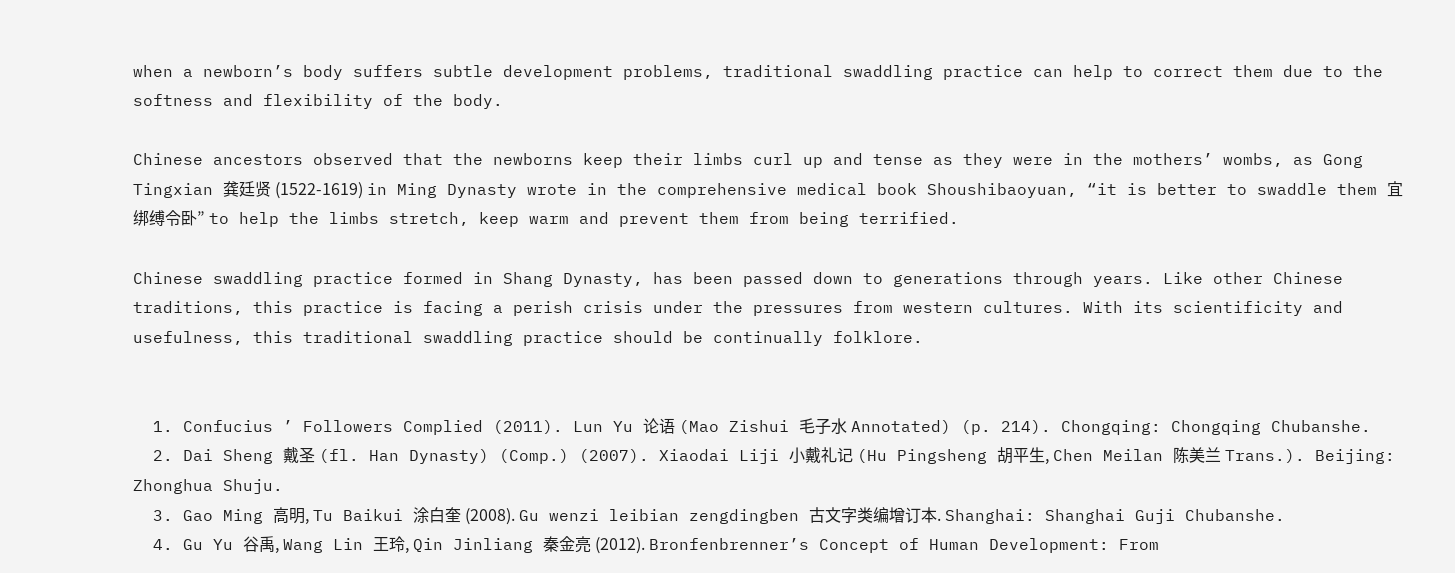when a newborn’s body suffers subtle development problems, traditional swaddling practice can help to correct them due to the softness and flexibility of the body.

Chinese ancestors observed that the newborns keep their limbs curl up and tense as they were in the mothers’ wombs, as Gong Tingxian 龚廷贤 (1522-1619) in Ming Dynasty wrote in the comprehensive medical book Shoushibaoyuan, “it is better to swaddle them 宜绑缚令卧” to help the limbs stretch, keep warm and prevent them from being terrified.

Chinese swaddling practice formed in Shang Dynasty, has been passed down to generations through years. Like other Chinese traditions, this practice is facing a perish crisis under the pressures from western cultures. With its scientificity and usefulness, this traditional swaddling practice should be continually folklore.


  1. Confucius ’ Followers Complied (2011). Lun Yu 论语 (Mao Zishui 毛子水 Annotated) (p. 214). Chongqing: Chongqing Chubanshe.
  2. Dai Sheng 戴圣 (fl. Han Dynasty) (Comp.) (2007). Xiaodai Liji 小戴礼记 (Hu Pingsheng 胡平生, Chen Meilan 陈美兰 Trans.). Beijing: Zhonghua Shuju.
  3. Gao Ming 高明, Tu Baikui 涂白奎 (2008). Gu wenzi leibian zengdingben 古文字类编增订本. Shanghai: Shanghai Guji Chubanshe.
  4. Gu Yu 谷禹, Wang Lin 王玲, Qin Jinliang 秦金亮 (2012). Bronfenbrenner’s Concept of Human Development: From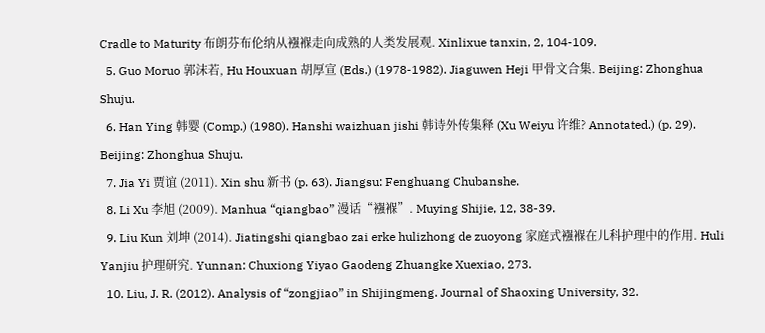Cradle to Maturity 布朗芬布伦纳从襁褓走向成熟的人类发展观. Xinlixue tanxin, 2, 104-109.
  5. Guo Moruo 郭沫若, Hu Houxuan 胡厚宣 (Eds.) (1978-1982). Jiaguwen Heji 甲骨文合集. Beijing: Zhonghua Shuju.
  6. Han Ying 韩婴 (Comp.) (1980). Hanshi waizhuan jishi 韩诗外传集释 (Xu Weiyu 许维? Annotated.) (p. 29). Beijing: Zhonghua Shuju.
  7. Jia Yi 贾谊 (2011). Xin shu 新书 (p. 63). Jiangsu: Fenghuang Chubanshe.
  8. Li Xu 李旭 (2009). Manhua “qiangbao” 漫话“襁褓”. Muying Shijie, 12, 38-39.
  9. Liu Kun 刘坤 (2014). Jiatingshi qiangbao zai erke hulizhong de zuoyong 家庭式襁褓在儿科护理中的作用. Huli Yanjiu 护理研究. Yunnan: Chuxiong Yiyao Gaodeng Zhuangke Xuexiao, 273.
  10. Liu, J. R. (2012). Analysis of “zongjiao” in Shijingmeng. Journal of Shaoxing University, 32.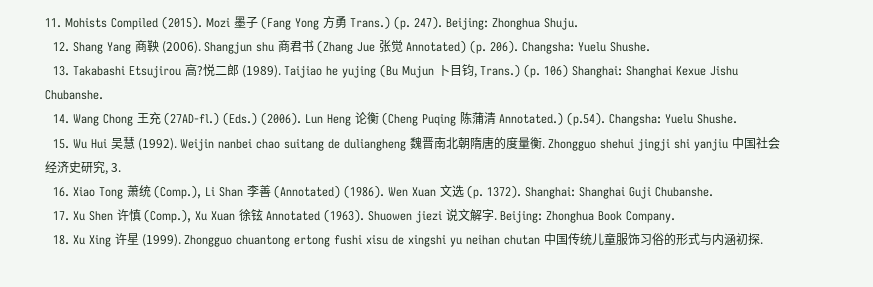11. Mohists Compiled (2015). Mozi 墨子 (Fang Yong 方勇 Trans.) (p. 247). Beijing: Zhonghua Shuju.
  12. Shang Yang 商鞅 (2006). Shangjun shu 商君书 (Zhang Jue 张觉 Annotated) (p. 206). Changsha: Yuelu Shushe.
  13. Takabashi Etsujirou ⾼?悦二郎 (1989). Taijiao he yujing (Bu Mujun 卜目钧, Trans.) (p. 106) Shanghai: Shanghai Kexue Jishu Chubanshe.
  14. Wang Chong 王充 (27AD-fl.) (Eds.) (2006). Lun Heng 论衡 (Cheng Puqing 陈蒲清 Annotated.) (p.54). Changsha: Yuelu Shushe.
  15. Wu Hui 吴慧 (1992). Weijin nanbei chao suitang de duliangheng 魏晋南北朝隋唐的度量衡. Zhongguo shehui jingji shi yanjiu 中国社会经济史研究, 3.
  16. Xiao Tong 萧统 (Comp.), Li Shan 李善 (Annotated) (1986). Wen Xuan 文选 (p. 1372). Shanghai: Shanghai Guji Chubanshe.
  17. Xu Shen 许慎 (Comp.), Xu Xuan 徐铉 Annotated (1963). Shuowen jiezi 说文解字. Beijing: Zhonghua Book Company.
  18. Xu Xing 许星 (1999). Zhongguo chuantong ertong fushi xisu de xingshi yu neihan chutan 中国传统儿童服饰习俗的形式与内涵初探.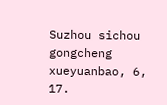Suzhou sichou gongcheng xueyuanbao, 6, 17.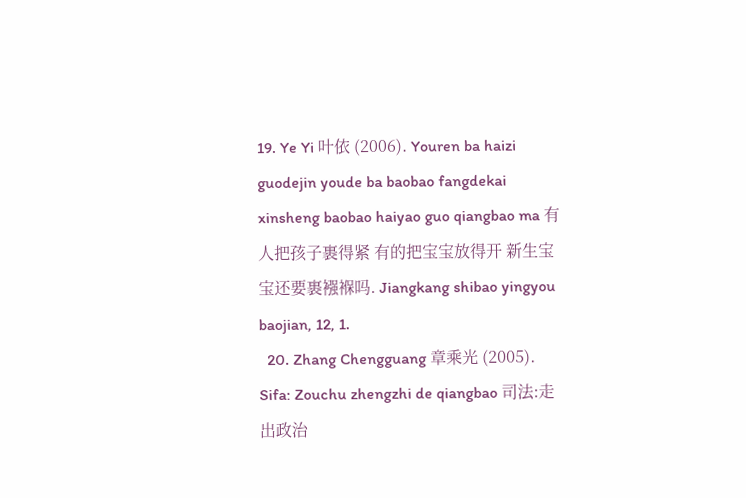19. Ye Yi 叶依 (2006). Youren ba haizi guodejin youde ba baobao fangdekai xinsheng baobao haiyao guo qiangbao ma 有人把孩⼦裹得紧 有的把宝宝放得开 新生宝宝还要裹襁褓吗. Jiangkang shibao yingyou baojian, 12, 1.
  20. Zhang Chengguang 章乘光 (2005). Sifa: Zouchu zhengzhi de qiangbao 司法:走出政治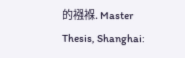的襁褓. Master Thesis, Shanghai: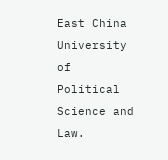East China University of Political Science and Law.